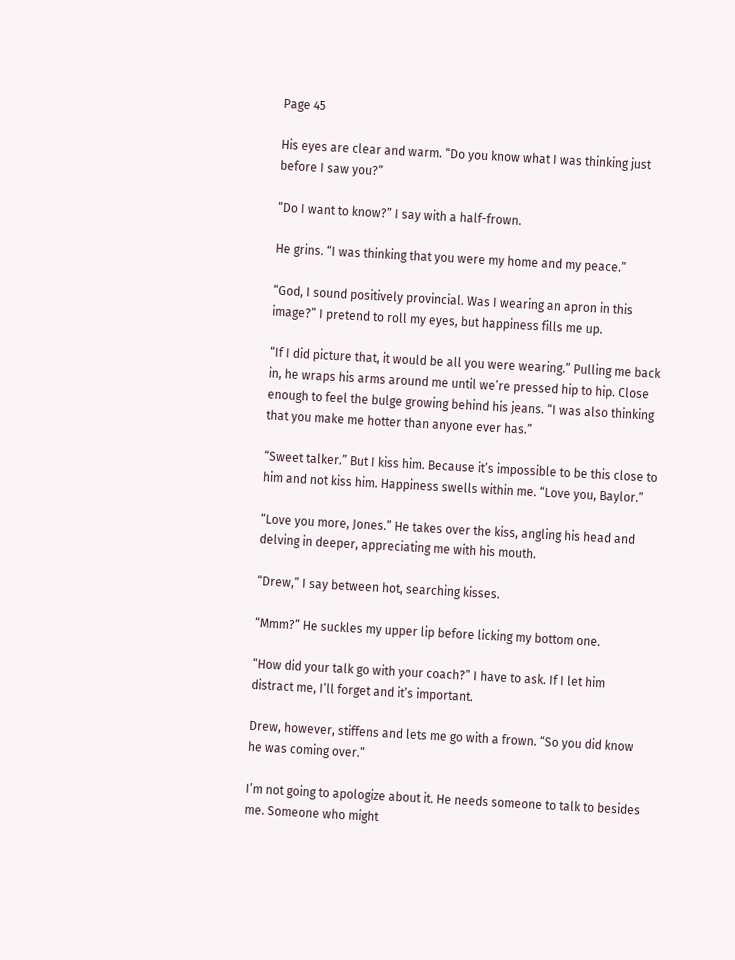Page 45

His eyes are clear and warm. “Do you know what I was thinking just before I saw you?”

“Do I want to know?” I say with a half-frown.

He grins. “I was thinking that you were my home and my peace.”

“God, I sound positively provincial. Was I wearing an apron in this image?” I pretend to roll my eyes, but happiness fills me up.

“If I did picture that, it would be all you were wearing.” Pulling me back in, he wraps his arms around me until we’re pressed hip to hip. Close enough to feel the bulge growing behind his jeans. “I was also thinking that you make me hotter than anyone ever has.”

“Sweet talker.” But I kiss him. Because it’s impossible to be this close to him and not kiss him. Happiness swells within me. “Love you, Baylor.”

“Love you more, Jones.” He takes over the kiss, angling his head and delving in deeper, appreciating me with his mouth.

“Drew,” I say between hot, searching kisses.

“Mmm?” He suckles my upper lip before licking my bottom one.

“How did your talk go with your coach?” I have to ask. If I let him distract me, I’ll forget and it’s important.

Drew, however, stiffens and lets me go with a frown. “So you did know he was coming over.”

I’m not going to apologize about it. He needs someone to talk to besides me. Someone who might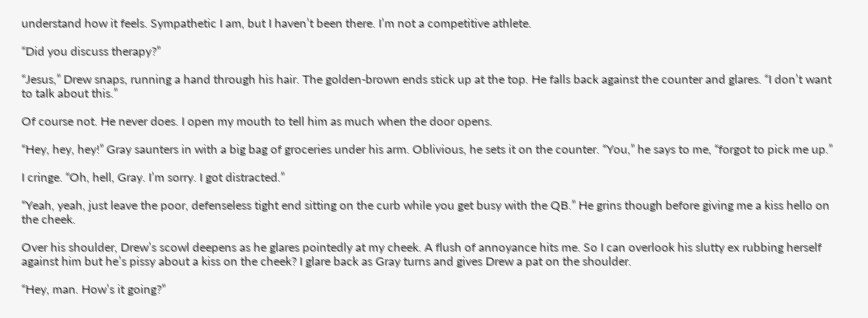understand how it feels. Sympathetic I am, but I haven’t been there. I’m not a competitive athlete.

“Did you discuss therapy?”

“Jesus,” Drew snaps, running a hand through his hair. The golden-brown ends stick up at the top. He falls back against the counter and glares. “I don’t want to talk about this.”

Of course not. He never does. I open my mouth to tell him as much when the door opens.

“Hey, hey, hey!” Gray saunters in with a big bag of groceries under his arm. Oblivious, he sets it on the counter. “You,” he says to me, “forgot to pick me up.”

I cringe. “Oh, hell, Gray. I’m sorry. I got distracted.”

“Yeah, yeah, just leave the poor, defenseless tight end sitting on the curb while you get busy with the QB.” He grins though before giving me a kiss hello on the cheek.

Over his shoulder, Drew’s scowl deepens as he glares pointedly at my cheek. A flush of annoyance hits me. So I can overlook his slutty ex rubbing herself against him but he’s pissy about a kiss on the cheek? I glare back as Gray turns and gives Drew a pat on the shoulder.

“Hey, man. How’s it going?”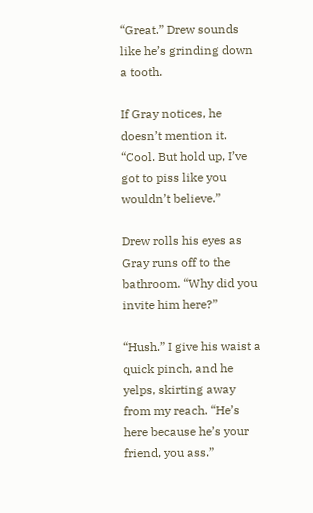“Great.” Drew sounds like he’s grinding down a tooth.

If Gray notices, he doesn’t mention it. “Cool. But hold up, I’ve got to piss like you wouldn’t believe.”

Drew rolls his eyes as Gray runs off to the bathroom. “Why did you invite him here?”

“Hush.” I give his waist a quick pinch, and he yelps, skirting away from my reach. “He’s here because he’s your friend, you ass.”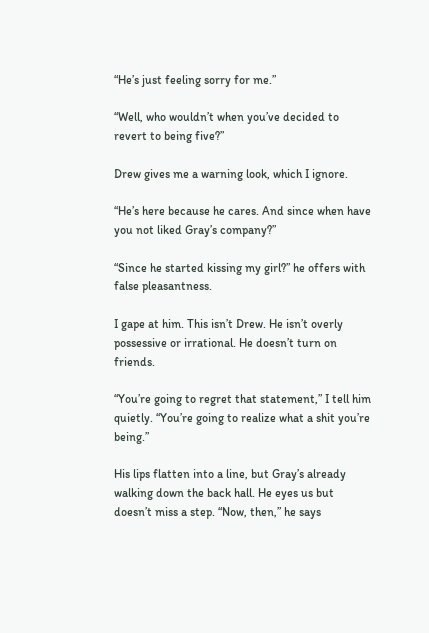“He’s just feeling sorry for me.”

“Well, who wouldn’t when you’ve decided to revert to being five?”

Drew gives me a warning look, which I ignore.

“He’s here because he cares. And since when have you not liked Gray’s company?”

“Since he started kissing my girl?” he offers with false pleasantness.

I gape at him. This isn’t Drew. He isn’t overly possessive or irrational. He doesn’t turn on friends.

“You’re going to regret that statement,” I tell him quietly. “You’re going to realize what a shit you’re being.”

His lips flatten into a line, but Gray’s already walking down the back hall. He eyes us but doesn’t miss a step. “Now, then,” he says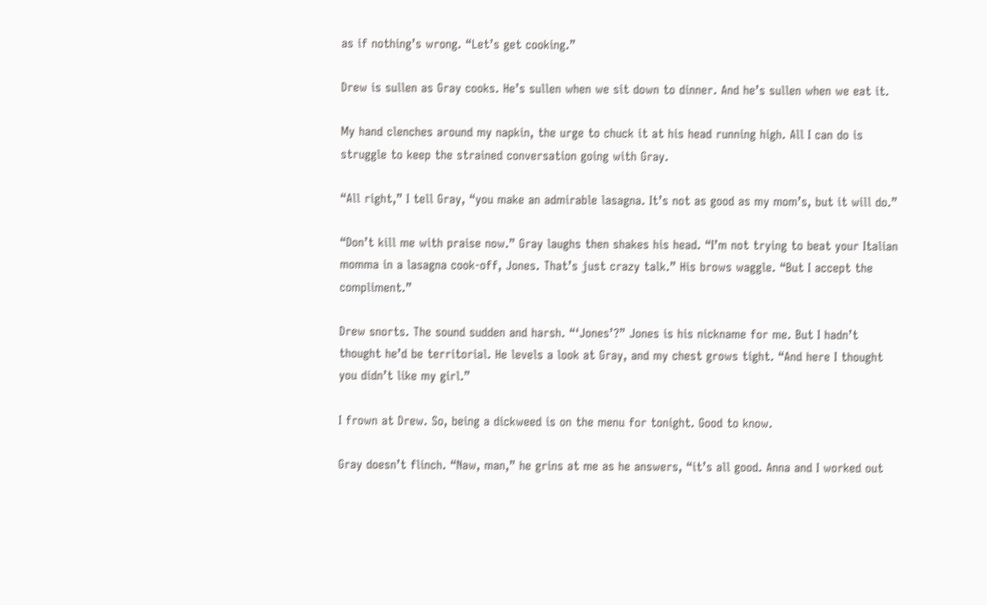as if nothing’s wrong. “Let’s get cooking.”

Drew is sullen as Gray cooks. He’s sullen when we sit down to dinner. And he’s sullen when we eat it.

My hand clenches around my napkin, the urge to chuck it at his head running high. All I can do is struggle to keep the strained conversation going with Gray.

“All right,” I tell Gray, “you make an admirable lasagna. It’s not as good as my mom’s, but it will do.”

“Don’t kill me with praise now.” Gray laughs then shakes his head. “I’m not trying to beat your Italian momma in a lasagna cook-off, Jones. That’s just crazy talk.” His brows waggle. “But I accept the compliment.”

Drew snorts. The sound sudden and harsh. “‘Jones’?” Jones is his nickname for me. But I hadn’t thought he’d be territorial. He levels a look at Gray, and my chest grows tight. “And here I thought you didn’t like my girl.”

I frown at Drew. So, being a dickweed is on the menu for tonight. Good to know.

Gray doesn’t flinch. “Naw, man,” he grins at me as he answers, “it’s all good. Anna and I worked out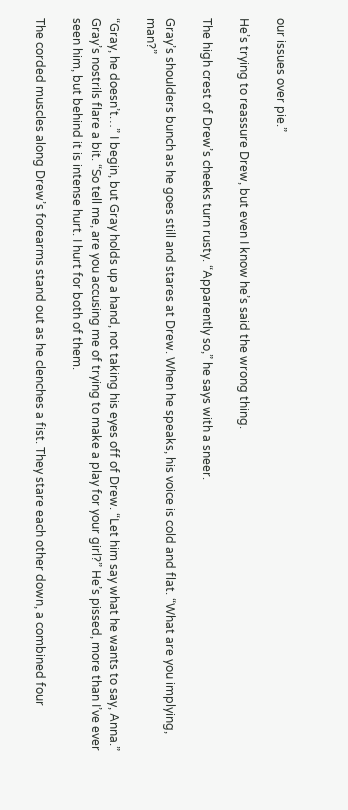our issues over pie.”

He’s trying to reassure Drew, but even I know he’s said the wrong thing.

The high crest of Drew’s cheeks turn rusty. “Apparently so,” he says with a sneer.

Gray’s shoulders bunch as he goes still and stares at Drew. When he speaks, his voice is cold and flat. “What are you implying, man?”

“Gray, he doesn’t…” I begin, but Gray holds up a hand, not taking his eyes off of Drew. “Let him say what he wants to say, Anna.” Gray’s nostrils flare a bit. “So tell me, are you accusing me of trying to make a play for your girl?” He’s pissed, more than I’ve ever seen him, but behind it is intense hurt. I hurt for both of them.

The corded muscles along Drew’s forearms stand out as he clenches a fist. They stare each other down, a combined four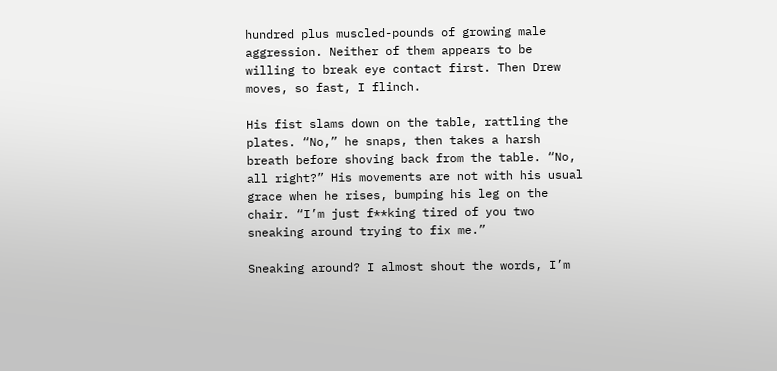hundred plus muscled-pounds of growing male aggression. Neither of them appears to be willing to break eye contact first. Then Drew moves, so fast, I flinch.

His fist slams down on the table, rattling the plates. “No,” he snaps, then takes a harsh breath before shoving back from the table. “No, all right?” His movements are not with his usual grace when he rises, bumping his leg on the chair. “I’m just f**king tired of you two sneaking around trying to fix me.”

Sneaking around? I almost shout the words, I’m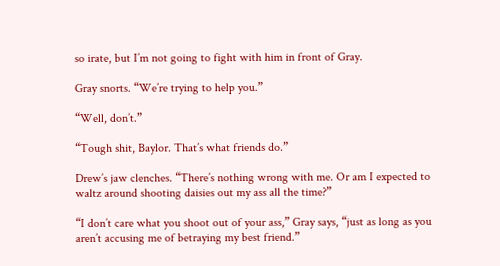so irate, but I’m not going to fight with him in front of Gray.

Gray snorts. “We’re trying to help you.”

“Well, don’t.”

“Tough shit, Baylor. That’s what friends do.”

Drew’s jaw clenches. “There’s nothing wrong with me. Or am I expected to waltz around shooting daisies out my ass all the time?”

“I don’t care what you shoot out of your ass,” Gray says, “just as long as you aren’t accusing me of betraying my best friend.”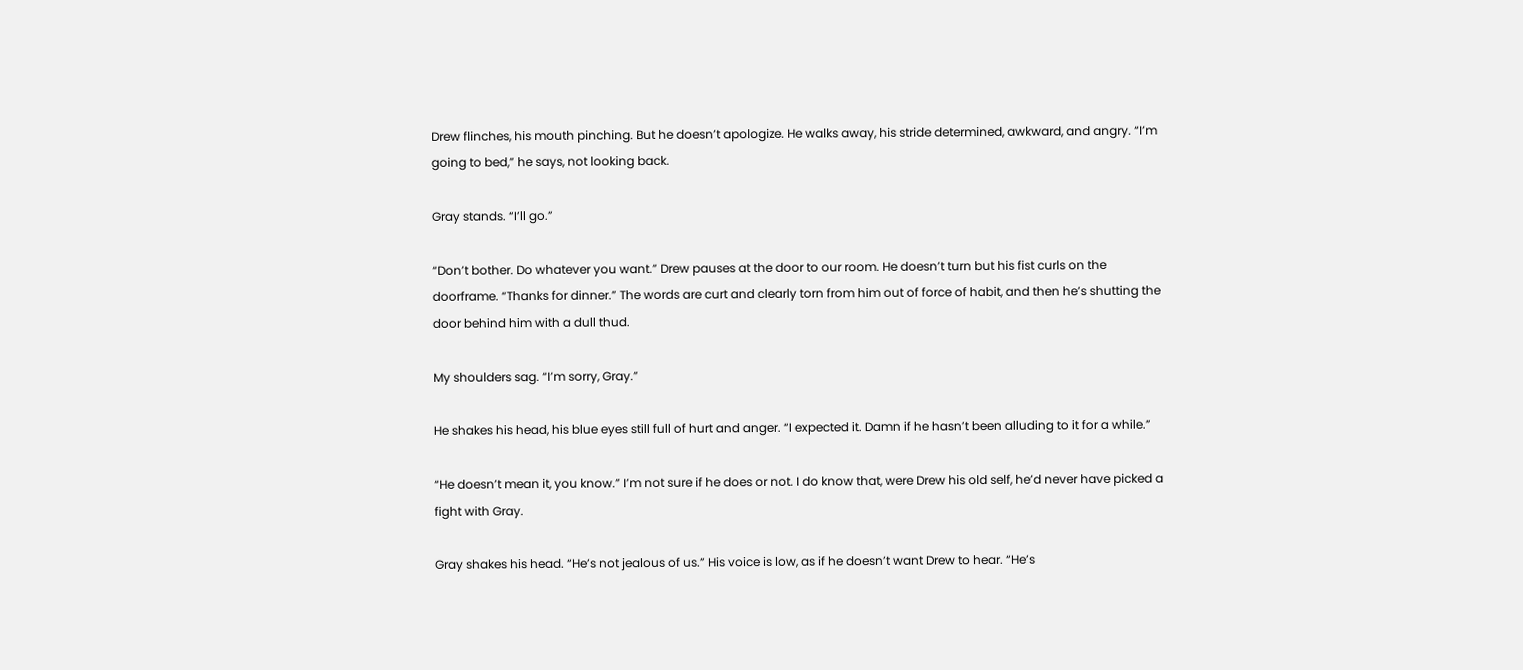Drew flinches, his mouth pinching. But he doesn’t apologize. He walks away, his stride determined, awkward, and angry. “I’m going to bed,” he says, not looking back.

Gray stands. “I’ll go.”

“Don’t bother. Do whatever you want.” Drew pauses at the door to our room. He doesn’t turn but his fist curls on the doorframe. “Thanks for dinner.” The words are curt and clearly torn from him out of force of habit, and then he’s shutting the door behind him with a dull thud.

My shoulders sag. “I’m sorry, Gray.”

He shakes his head, his blue eyes still full of hurt and anger. “I expected it. Damn if he hasn’t been alluding to it for a while.”

“He doesn’t mean it, you know.” I’m not sure if he does or not. I do know that, were Drew his old self, he’d never have picked a fight with Gray.

Gray shakes his head. “He’s not jealous of us.” His voice is low, as if he doesn’t want Drew to hear. “He’s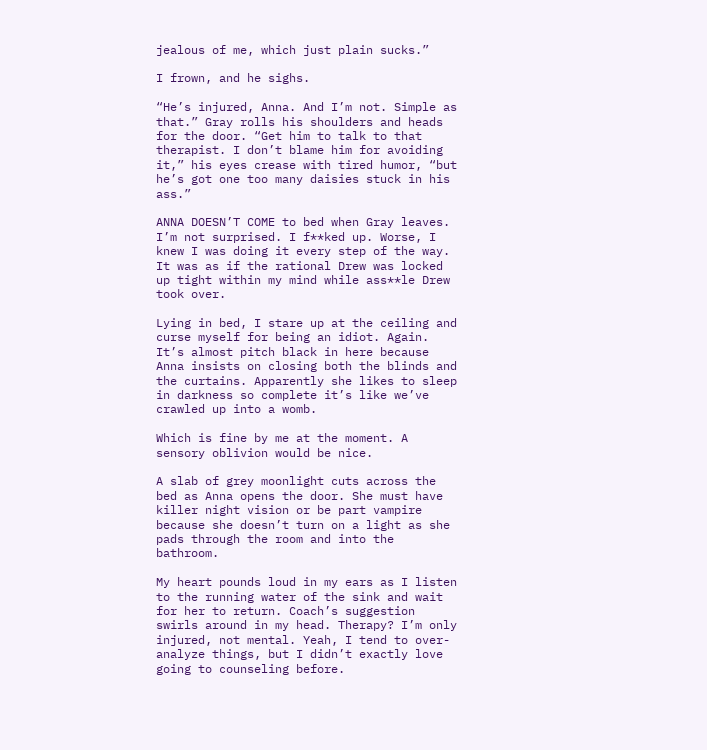jealous of me, which just plain sucks.”

I frown, and he sighs.

“He’s injured, Anna. And I’m not. Simple as that.” Gray rolls his shoulders and heads for the door. “Get him to talk to that therapist. I don’t blame him for avoiding it,” his eyes crease with tired humor, “but he’s got one too many daisies stuck in his ass.”

ANNA DOESN’T COME to bed when Gray leaves. I’m not surprised. I f**ked up. Worse, I knew I was doing it every step of the way. It was as if the rational Drew was locked up tight within my mind while ass**le Drew took over.

Lying in bed, I stare up at the ceiling and curse myself for being an idiot. Again. It’s almost pitch black in here because Anna insists on closing both the blinds and the curtains. Apparently she likes to sleep in darkness so complete it’s like we’ve crawled up into a womb.

Which is fine by me at the moment. A sensory oblivion would be nice.

A slab of grey moonlight cuts across the bed as Anna opens the door. She must have killer night vision or be part vampire because she doesn’t turn on a light as she pads through the room and into the bathroom.

My heart pounds loud in my ears as I listen to the running water of the sink and wait for her to return. Coach’s suggestion swirls around in my head. Therapy? I’m only injured, not mental. Yeah, I tend to over-analyze things, but I didn’t exactly love going to counseling before.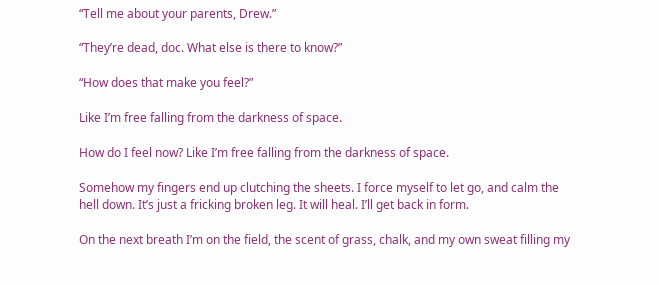“Tell me about your parents, Drew.”

“They’re dead, doc. What else is there to know?”

“How does that make you feel?”

Like I’m free falling from the darkness of space.

How do I feel now? Like I’m free falling from the darkness of space.

Somehow my fingers end up clutching the sheets. I force myself to let go, and calm the hell down. It’s just a fricking broken leg. It will heal. I’ll get back in form.

On the next breath I’m on the field, the scent of grass, chalk, and my own sweat filling my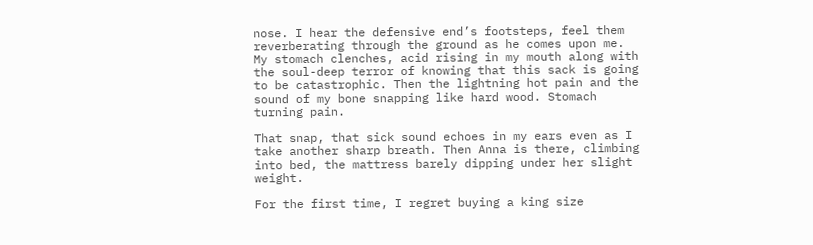nose. I hear the defensive end’s footsteps, feel them reverberating through the ground as he comes upon me. My stomach clenches, acid rising in my mouth along with the soul-deep terror of knowing that this sack is going to be catastrophic. Then the lightning hot pain and the sound of my bone snapping like hard wood. Stomach turning pain.

That snap, that sick sound echoes in my ears even as I take another sharp breath. Then Anna is there, climbing into bed, the mattress barely dipping under her slight weight.

For the first time, I regret buying a king size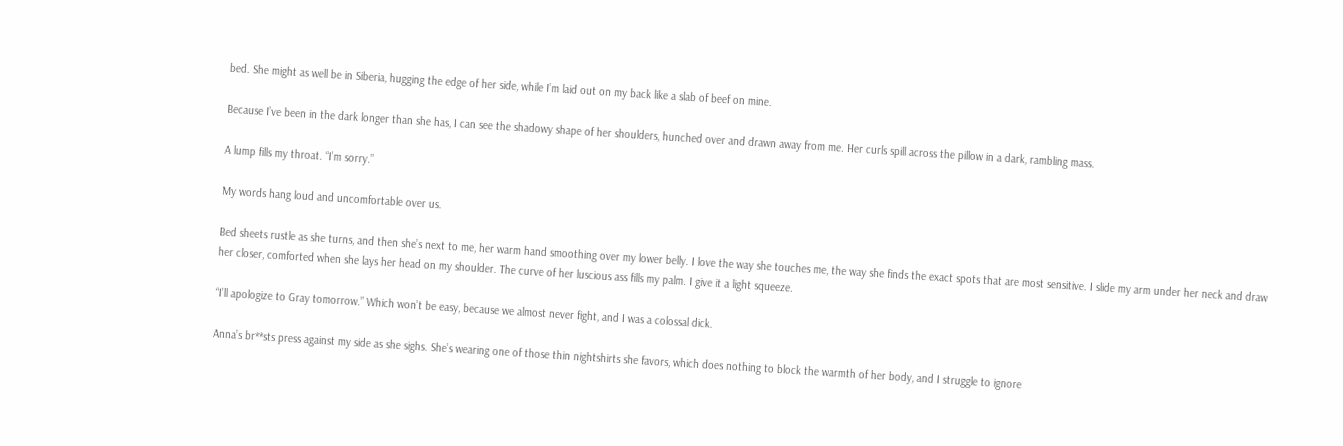bed. She might as well be in Siberia, hugging the edge of her side, while I’m laid out on my back like a slab of beef on mine.

Because I’ve been in the dark longer than she has, I can see the shadowy shape of her shoulders, hunched over and drawn away from me. Her curls spill across the pillow in a dark, rambling mass.

A lump fills my throat. “I’m sorry.”

My words hang loud and uncomfortable over us.

Bed sheets rustle as she turns, and then she’s next to me, her warm hand smoothing over my lower belly. I love the way she touches me, the way she finds the exact spots that are most sensitive. I slide my arm under her neck and draw her closer, comforted when she lays her head on my shoulder. The curve of her luscious ass fills my palm. I give it a light squeeze.

“I’ll apologize to Gray tomorrow.” Which won’t be easy, because we almost never fight, and I was a colossal dick.

Anna’s br**sts press against my side as she sighs. She’s wearing one of those thin nightshirts she favors, which does nothing to block the warmth of her body, and I struggle to ignore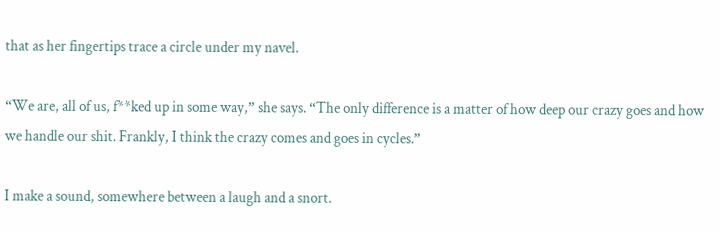that as her fingertips trace a circle under my navel.

“We are, all of us, f**ked up in some way,” she says. “The only difference is a matter of how deep our crazy goes and how we handle our shit. Frankly, I think the crazy comes and goes in cycles.”

I make a sound, somewhere between a laugh and a snort.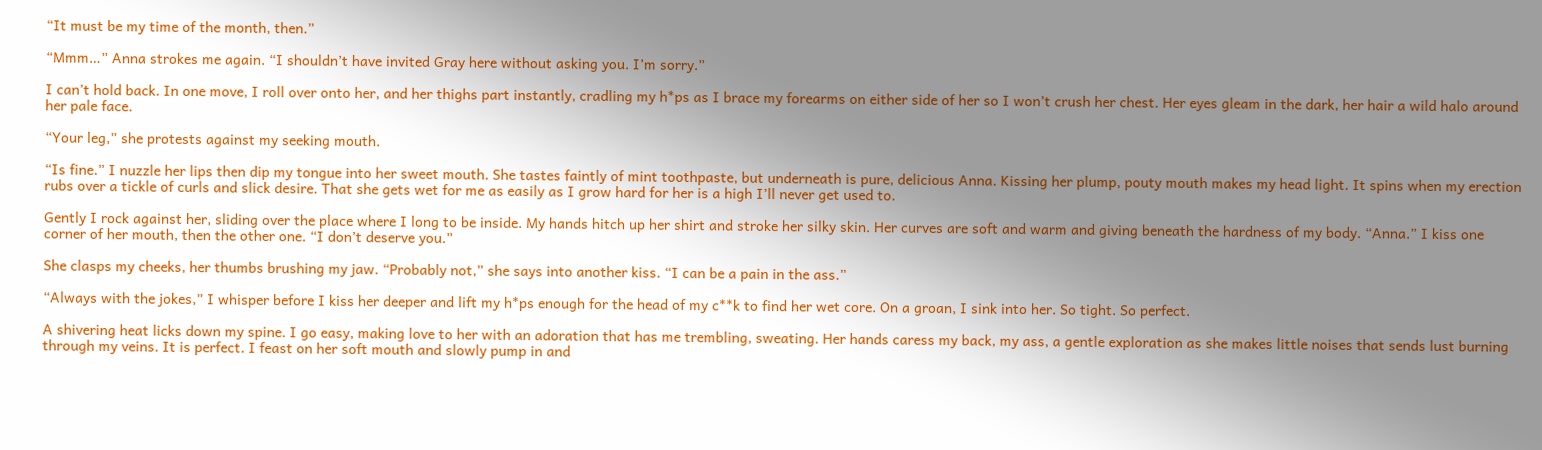“It must be my time of the month, then.”

“Mmm…” Anna strokes me again. “I shouldn’t have invited Gray here without asking you. I’m sorry.”

I can’t hold back. In one move, I roll over onto her, and her thighs part instantly, cradling my h*ps as I brace my forearms on either side of her so I won’t crush her chest. Her eyes gleam in the dark, her hair a wild halo around her pale face.

“Your leg,” she protests against my seeking mouth.

“Is fine.” I nuzzle her lips then dip my tongue into her sweet mouth. She tastes faintly of mint toothpaste, but underneath is pure, delicious Anna. Kissing her plump, pouty mouth makes my head light. It spins when my erection rubs over a tickle of curls and slick desire. That she gets wet for me as easily as I grow hard for her is a high I’ll never get used to.

Gently I rock against her, sliding over the place where I long to be inside. My hands hitch up her shirt and stroke her silky skin. Her curves are soft and warm and giving beneath the hardness of my body. “Anna.” I kiss one corner of her mouth, then the other one. “I don’t deserve you.”

She clasps my cheeks, her thumbs brushing my jaw. “Probably not,” she says into another kiss. “I can be a pain in the ass.”

“Always with the jokes,” I whisper before I kiss her deeper and lift my h*ps enough for the head of my c**k to find her wet core. On a groan, I sink into her. So tight. So perfect.

A shivering heat licks down my spine. I go easy, making love to her with an adoration that has me trembling, sweating. Her hands caress my back, my ass, a gentle exploration as she makes little noises that sends lust burning through my veins. It is perfect. I feast on her soft mouth and slowly pump in and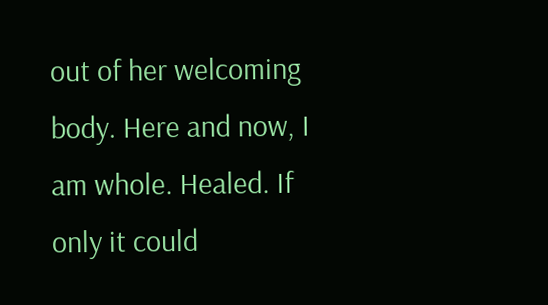out of her welcoming body. Here and now, I am whole. Healed. If only it could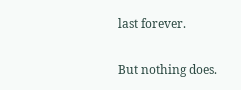last forever.

But nothing does.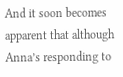And it soon becomes apparent that although Anna’s responding to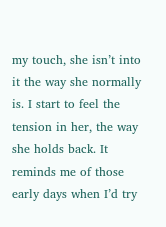my touch, she isn’t into it the way she normally is. I start to feel the tension in her, the way she holds back. It reminds me of those early days when I’d try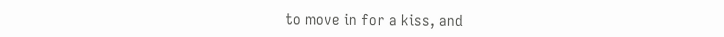to move in for a kiss, and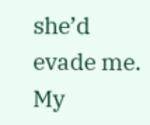she’d evade me. My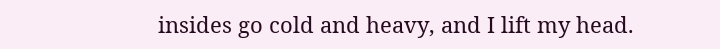insides go cold and heavy, and I lift my head.